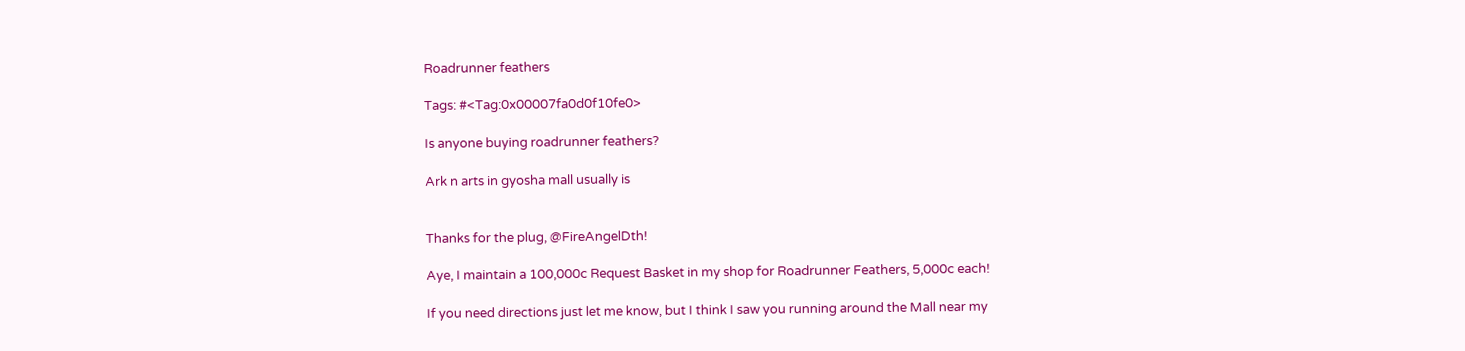Roadrunner feathers

Tags: #<Tag:0x00007fa0d0f10fe0>

Is anyone buying roadrunner feathers?

Ark n arts in gyosha mall usually is


Thanks for the plug, @FireAngelDth!

Aye, I maintain a 100,000c Request Basket in my shop for Roadrunner Feathers, 5,000c each!

If you need directions just let me know, but I think I saw you running around the Mall near my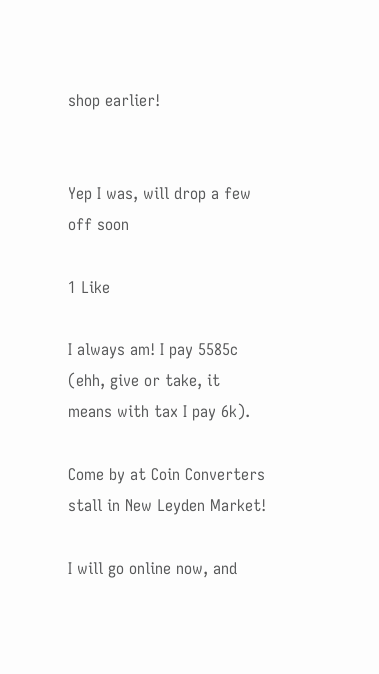shop earlier!


Yep I was, will drop a few off soon

1 Like

I always am! I pay 5585c (ehh, give or take, it means with tax I pay 6k).

Come by at Coin Converters stall in New Leyden Market!

I will go online now, and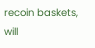recoin baskets, will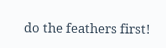do the feathers first!